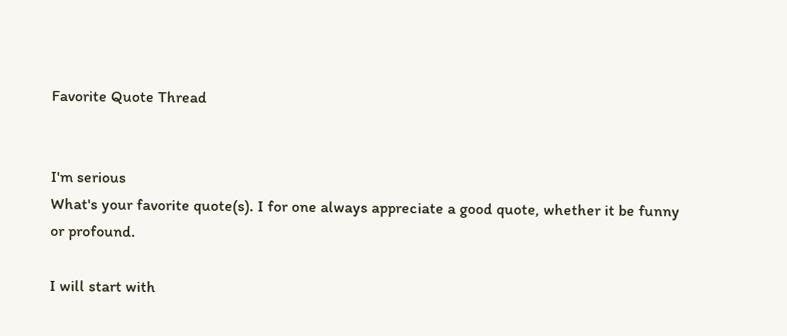Favorite Quote Thread


I'm serious
What's your favorite quote(s). I for one always appreciate a good quote, whether it be funny or profound.

I will start with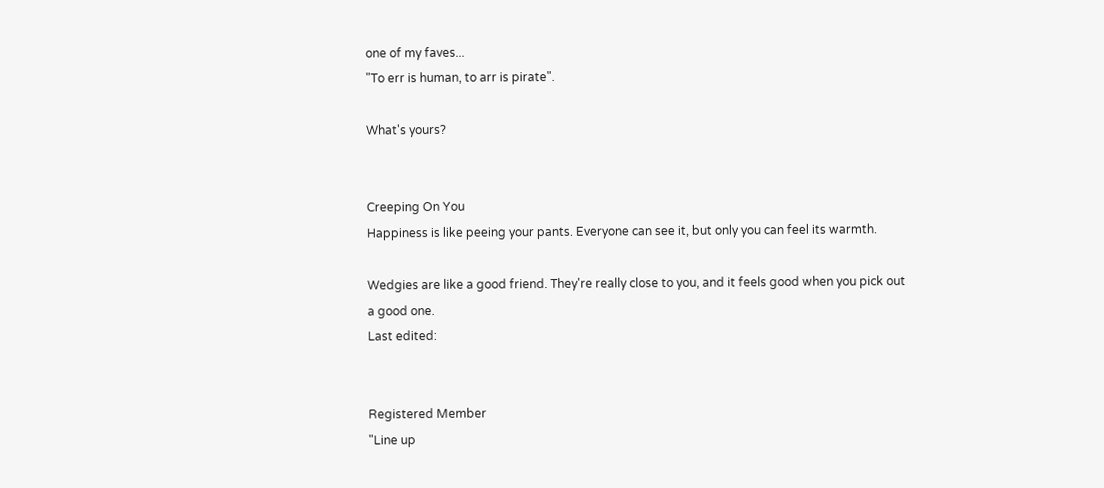one of my faves...
"To err is human, to arr is pirate".

What's yours?


Creeping On You
Happiness is like peeing your pants. Everyone can see it, but only you can feel its warmth.

Wedgies are like a good friend. They're really close to you, and it feels good when you pick out a good one.
Last edited:


Registered Member
"Line up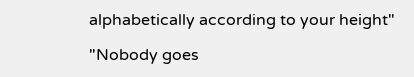alphabetically according to your height"

"Nobody goes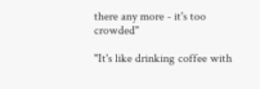there any more - it's too crowded"

"It's like drinking coffee with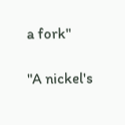a fork"

"A nickel's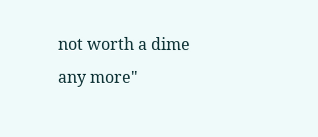not worth a dime any more"